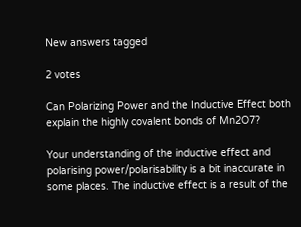New answers tagged

2 votes

Can Polarizing Power and the Inductive Effect both explain the highly covalent bonds of Mn2O7?

Your understanding of the inductive effect and polarising power/polarisability is a bit inaccurate in some places. The inductive effect is a result of the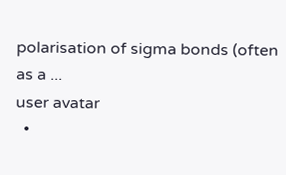polarisation of sigma bonds (often as a ...
user avatar
  •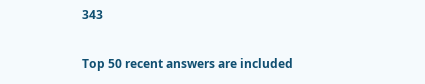343

Top 50 recent answers are included